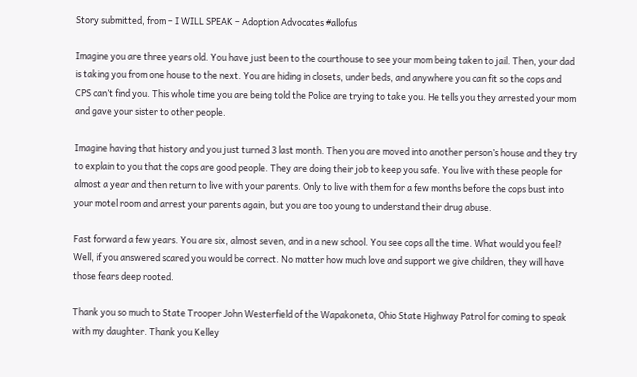Story submitted, from – I WILL SPEAK – Adoption Advocates #allofus

Imagine you are three years old. You have just been to the courthouse to see your mom being taken to jail. Then, your dad is taking you from one house to the next. You are hiding in closets, under beds, and anywhere you can fit so the cops and CPS can’t find you. This whole time you are being told the Police are trying to take you. He tells you they arrested your mom and gave your sister to other people.

Imagine having that history and you just turned 3 last month. Then you are moved into another person’s house and they try to explain to you that the cops are good people. They are doing their job to keep you safe. You live with these people for almost a year and then return to live with your parents. Only to live with them for a few months before the cops bust into your motel room and arrest your parents again, but you are too young to understand their drug abuse.

Fast forward a few years. You are six, almost seven, and in a new school. You see cops all the time. What would you feel? Well, if you answered scared you would be correct. No matter how much love and support we give children, they will have those fears deep rooted.

Thank you so much to State Trooper John Westerfield of the Wapakoneta, Ohio State Highway Patrol for coming to speak with my daughter. Thank you Kelley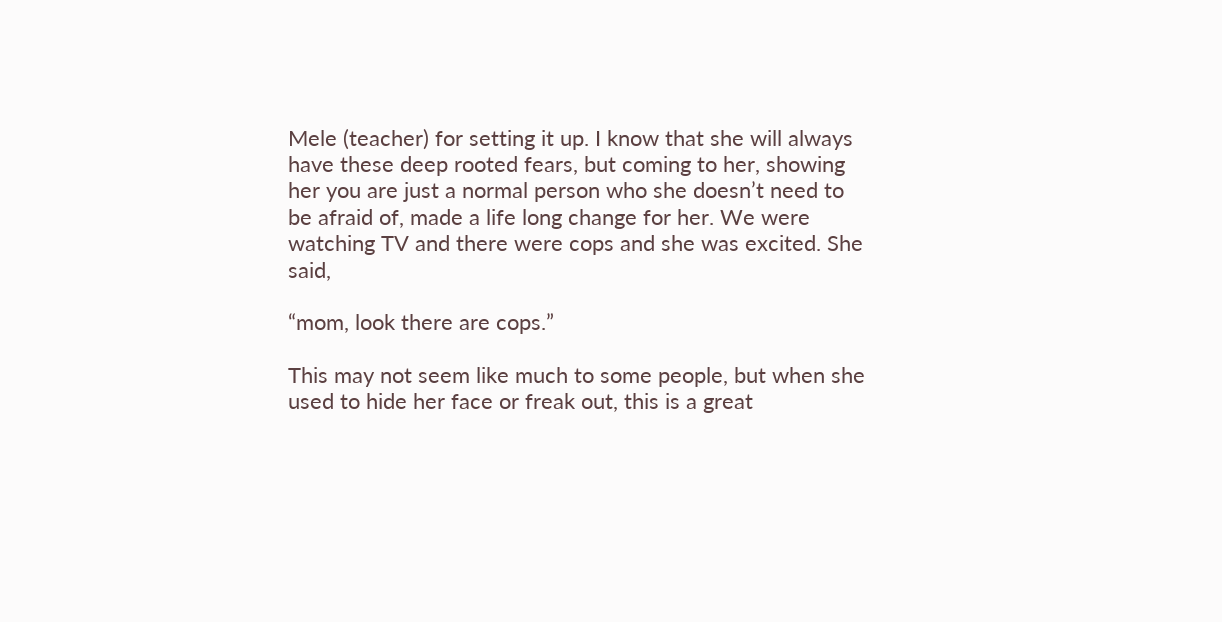Mele (teacher) for setting it up. I know that she will always have these deep rooted fears, but coming to her, showing her you are just a normal person who she doesn’t need to be afraid of, made a life long change for her. We were watching TV and there were cops and she was excited. She said,

“mom, look there are cops.”

This may not seem like much to some people, but when she used to hide her face or freak out, this is a great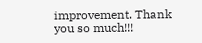improvement. Thank you so much!!!